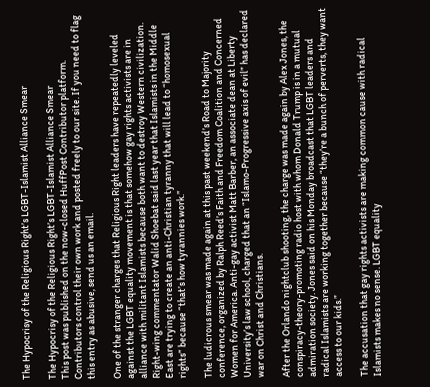The Hypocrisy of the Religious Right’s LGBT-Islamist Alliance Smear

The Hypocrisy of the Religious Right’s LGBT-Islamist Alliance Smear
This post was published on the now-closed HuffPost Contributor platform. Contributors control their own work and posted freely to our site. If you need to flag this entry as abusive, send us an email.

One of the stranger charges that Religious Right leaders have repeatedly leveled against the LGBT equality movement is that somehow gay rights activists are in alliance with militant Islamists because both want to destroy Western civilization. Right-wing commentator Walid Shoebat said last year that Islamists in the Middle East are trying to create an anti-Christian tyranny that will lead to “homosexual rights” because “that’s how tyrannies work.”

The ludicrous smear was made again at this past weekend’s Road to Majority conference, organized by Ralph Reed’s Faith and Freedom Coalition and Concerned Women for America. Anti-gay activist Matt Barber, an associate dean at Liberty University’s law school, charged that an “Islamo-Progressive axis of evil” has declared war on Christ and Christians.

After the Orlando nightclub shooting, the charge was made again by Alex Jones, the conspiracy-theory-promoting radio host with whom Donald Trump is in a mutual admiration society. Jones said on his Monday broadcast that LGBT leaders and radical Islamists are working together because “they’re a bunch of perverts, they want access to our kids.”

The accusation that gay rights activists are making common cause with radical Islamists makes no sense. LGBT equality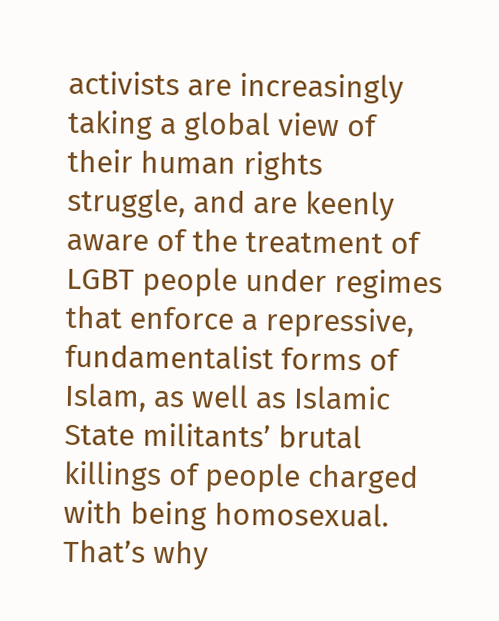activists are increasingly taking a global view of their human rights struggle, and are keenly aware of the treatment of LGBT people under regimes that enforce a repressive, fundamentalist forms of Islam, as well as Islamic State militants’ brutal killings of people charged with being homosexual. That’s why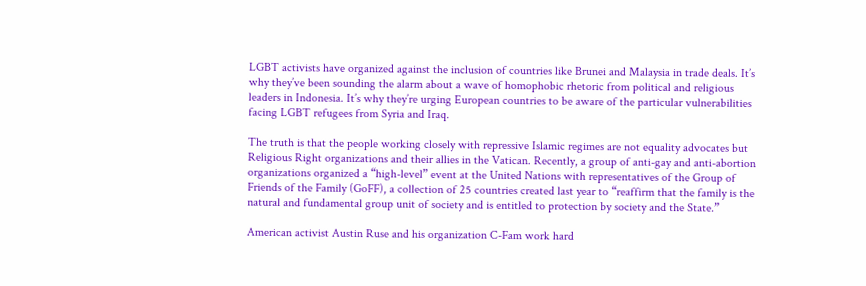LGBT activists have organized against the inclusion of countries like Brunei and Malaysia in trade deals. It’s why they’ve been sounding the alarm about a wave of homophobic rhetoric from political and religious leaders in Indonesia. It’s why they’re urging European countries to be aware of the particular vulnerabilities facing LGBT refugees from Syria and Iraq.

The truth is that the people working closely with repressive Islamic regimes are not equality advocates but Religious Right organizations and their allies in the Vatican. Recently, a group of anti-gay and anti-abortion organizations organized a “high-level” event at the United Nations with representatives of the Group of Friends of the Family (GoFF), a collection of 25 countries created last year to “reaffirm that the family is the natural and fundamental group unit of society and is entitled to protection by society and the State.”

American activist Austin Ruse and his organization C-Fam work hard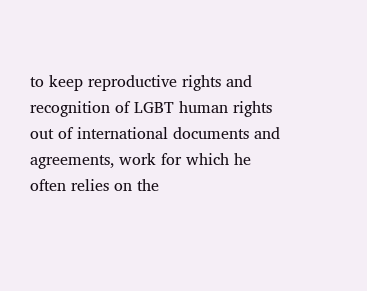to keep reproductive rights and recognition of LGBT human rights out of international documents and agreements, work for which he often relies on the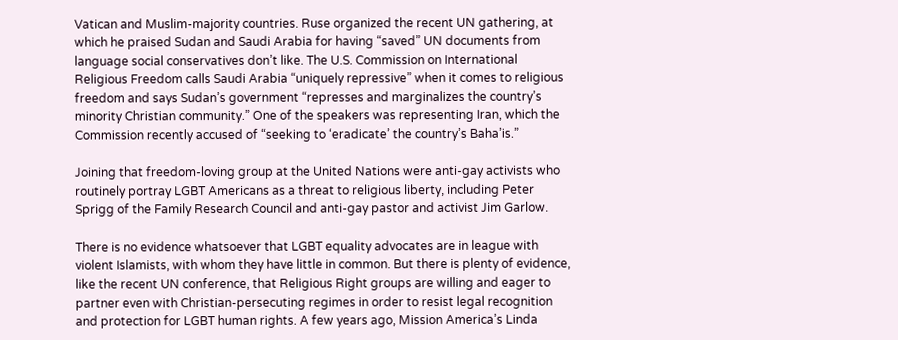Vatican and Muslim-majority countries. Ruse organized the recent UN gathering, at which he praised Sudan and Saudi Arabia for having “saved” UN documents from language social conservatives don’t like. The U.S. Commission on International Religious Freedom calls Saudi Arabia “uniquely repressive” when it comes to religious freedom and says Sudan’s government “represses and marginalizes the country’s minority Christian community.” One of the speakers was representing Iran, which the Commission recently accused of “seeking to ‘eradicate’ the country’s Baha’is.”

Joining that freedom-loving group at the United Nations were anti-gay activists who routinely portray LGBT Americans as a threat to religious liberty, including Peter Sprigg of the Family Research Council and anti-gay pastor and activist Jim Garlow.

There is no evidence whatsoever that LGBT equality advocates are in league with violent Islamists, with whom they have little in common. But there is plenty of evidence, like the recent UN conference, that Religious Right groups are willing and eager to partner even with Christian-persecuting regimes in order to resist legal recognition and protection for LGBT human rights. A few years ago, Mission America’s Linda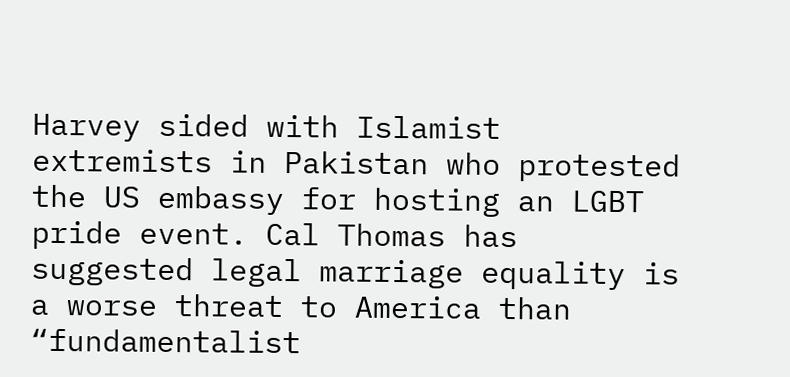Harvey sided with Islamist extremists in Pakistan who protested the US embassy for hosting an LGBT pride event. Cal Thomas has suggested legal marriage equality is a worse threat to America than “fundamentalist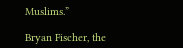Muslims.”

Bryan Fischer, the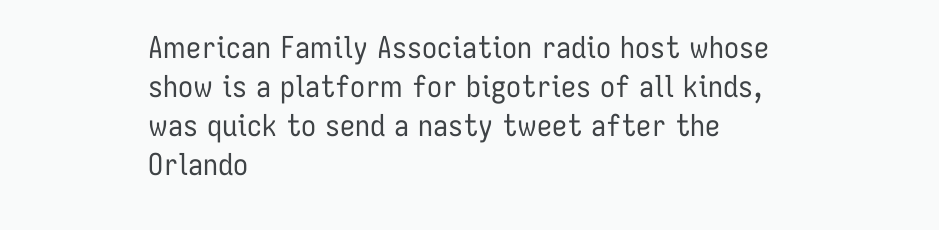American Family Association radio host whose show is a platform for bigotries of all kinds, was quick to send a nasty tweet after the Orlando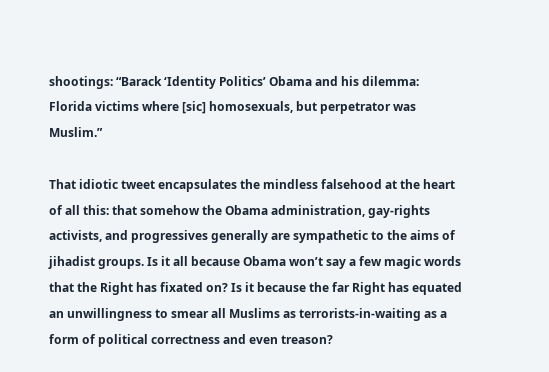shootings: “Barack ‘Identity Politics’ Obama and his dilemma: Florida victims where [sic] homosexuals, but perpetrator was Muslim.”

That idiotic tweet encapsulates the mindless falsehood at the heart of all this: that somehow the Obama administration, gay-rights activists, and progressives generally are sympathetic to the aims of jihadist groups. Is it all because Obama won’t say a few magic words that the Right has fixated on? Is it because the far Right has equated an unwillingness to smear all Muslims as terrorists-in-waiting as a form of political correctness and even treason?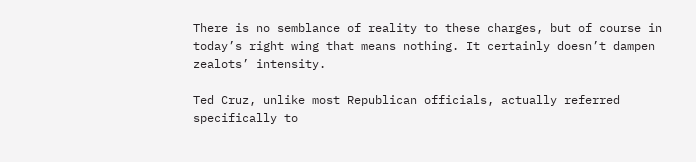There is no semblance of reality to these charges, but of course in today’s right wing that means nothing. It certainly doesn’t dampen zealots’ intensity.

Ted Cruz, unlike most Republican officials, actually referred specifically to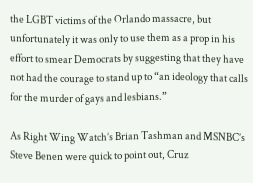the LGBT victims of the Orlando massacre, but unfortunately it was only to use them as a prop in his effort to smear Democrats by suggesting that they have not had the courage to stand up to “an ideology that calls for the murder of gays and lesbians.”

As Right Wing Watch’s Brian Tashman and MSNBC’s Steve Benen were quick to point out, Cruz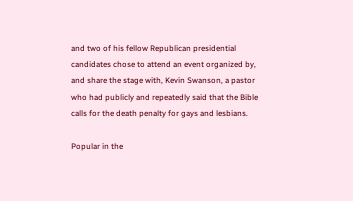and two of his fellow Republican presidential candidates chose to attend an event organized by, and share the stage with, Kevin Swanson, a pastor who had publicly and repeatedly said that the Bible calls for the death penalty for gays and lesbians.

Popular in the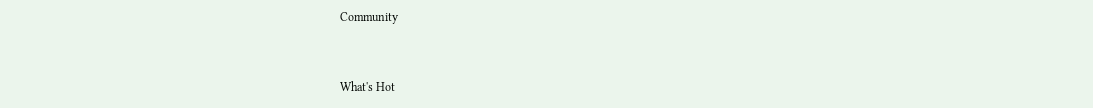Community


What's Hot